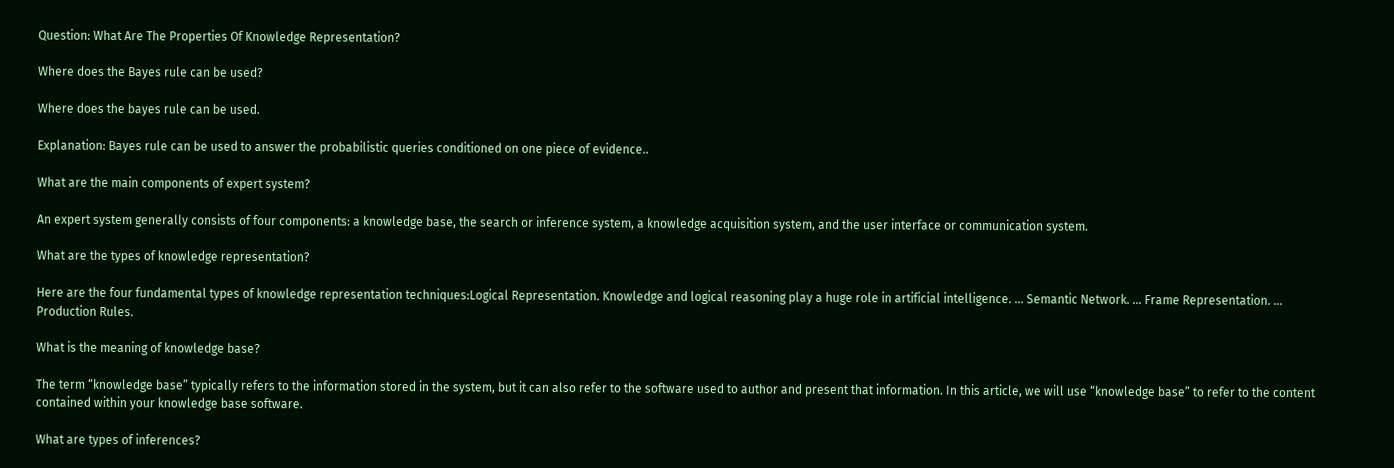Question: What Are The Properties Of Knowledge Representation?

Where does the Bayes rule can be used?

Where does the bayes rule can be used.

Explanation: Bayes rule can be used to answer the probabilistic queries conditioned on one piece of evidence..

What are the main components of expert system?

An expert system generally consists of four components: a knowledge base, the search or inference system, a knowledge acquisition system, and the user interface or communication system.

What are the types of knowledge representation?

Here are the four fundamental types of knowledge representation techniques:Logical Representation. Knowledge and logical reasoning play a huge role in artificial intelligence. … Semantic Network. … Frame Representation. … Production Rules.

What is the meaning of knowledge base?

The term “knowledge base” typically refers to the information stored in the system, but it can also refer to the software used to author and present that information. In this article, we will use “knowledge base” to refer to the content contained within your knowledge base software.

What are types of inferences?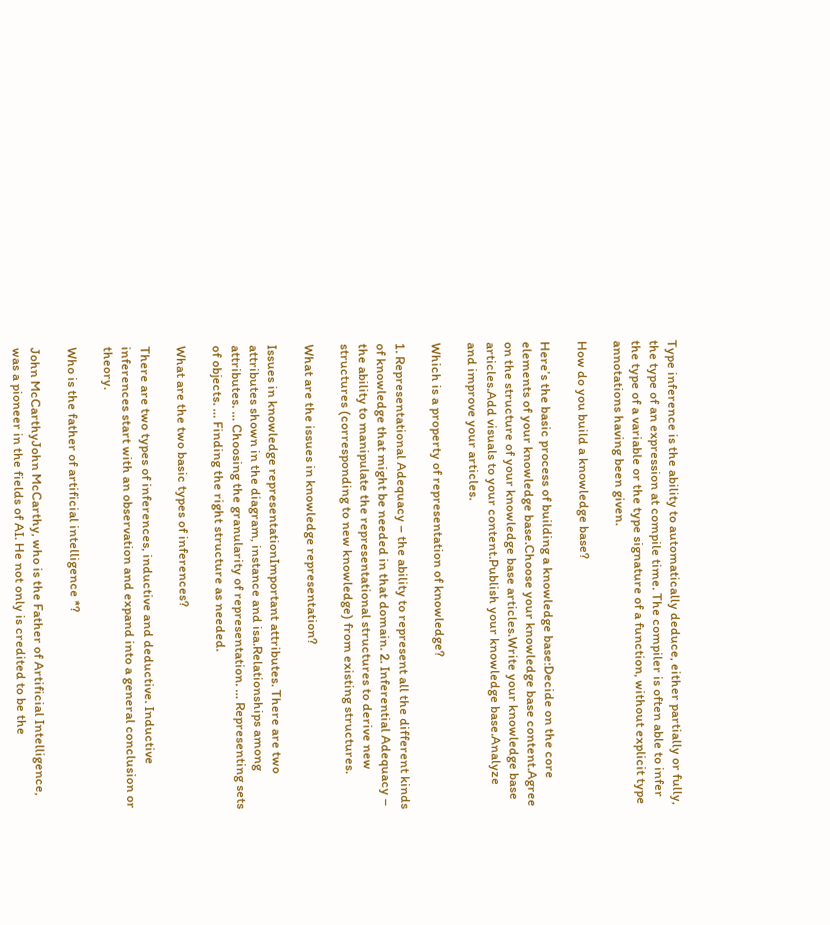Type inference is the ability to automatically deduce, either partially or fully, the type of an expression at compile time. The compiler is often able to infer the type of a variable or the type signature of a function, without explicit type annotations having been given.

How do you build a knowledge base?

Here’s the basic process of building a knowledge base:Decide on the core elements of your knowledge base.Choose your knowledge base content.Agree on the structure of your knowledge base articles.Write your knowledge base articles.Add visuals to your content.Publish your knowledge base.Analyze and improve your articles.

Which is a property of representation of knowledge?

1. Representational Adequacy – the ability to represent all the different kinds of knowledge that might be needed in that domain. 2. Inferential Adequacy – the ability to manipulate the representational structures to derive new structures (corresponding to new knowledge) from existing structures.

What are the issues in knowledge representation?

Issues in knowledge representationImportant attributes. There are two attributes shown in the diagram, instance and isa.Relationships among attributes. … Choosing the granularity of representation. … Representing sets of objects. … Finding the right structure as needed.

What are the two basic types of inferences?

There are two types of inferences, inductive and deductive. Inductive inferences start with an observation and expand into a general conclusion or theory.

Who is the father of artificial intelligence *?

John McCarthyJohn McCarthy, who is the Father of Artificial Intelligence, was a pioneer in the fields of AI. He not only is credited to be the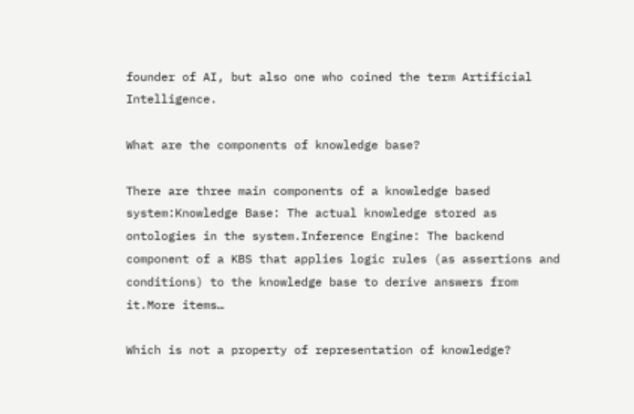founder of AI, but also one who coined the term Artificial Intelligence.

What are the components of knowledge base?

There are three main components of a knowledge based system:Knowledge Base: The actual knowledge stored as ontologies in the system.Inference Engine: The backend component of a KBS that applies logic rules (as assertions and conditions) to the knowledge base to derive answers from it.More items…

Which is not a property of representation of knowledge?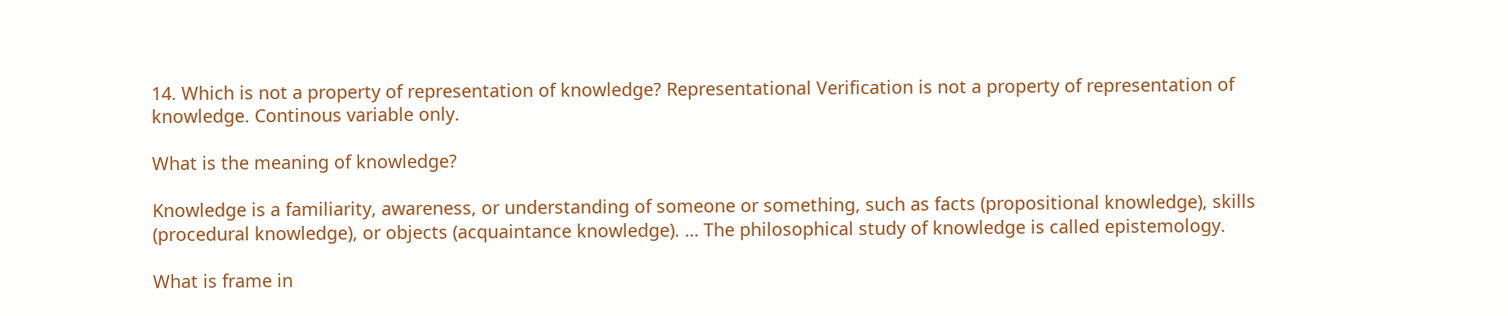14. Which is not a property of representation of knowledge? Representational Verification is not a property of representation of knowledge. Continous variable only.

What is the meaning of knowledge?

Knowledge is a familiarity, awareness, or understanding of someone or something, such as facts (propositional knowledge), skills (procedural knowledge), or objects (acquaintance knowledge). … The philosophical study of knowledge is called epistemology.

What is frame in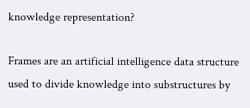knowledge representation?

Frames are an artificial intelligence data structure used to divide knowledge into substructures by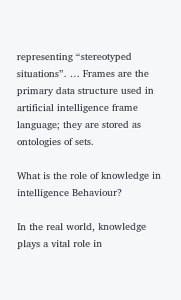representing “stereotyped situations”. … Frames are the primary data structure used in artificial intelligence frame language; they are stored as ontologies of sets.

What is the role of knowledge in intelligence Behaviour?

In the real world, knowledge plays a vital role in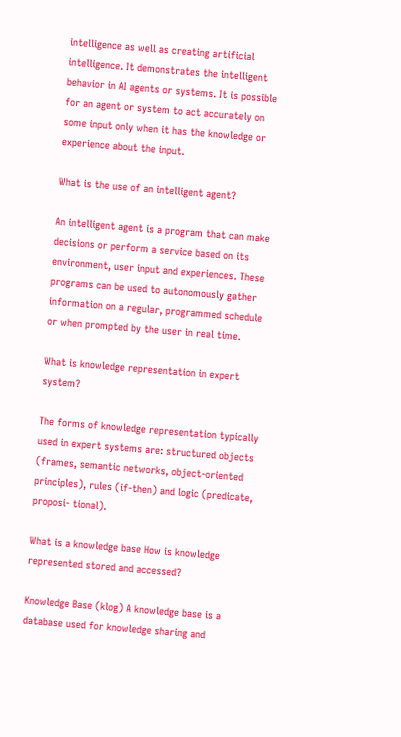intelligence as well as creating artificial intelligence. It demonstrates the intelligent behavior in AI agents or systems. It is possible for an agent or system to act accurately on some input only when it has the knowledge or experience about the input.

What is the use of an intelligent agent?

An intelligent agent is a program that can make decisions or perform a service based on its environment, user input and experiences. These programs can be used to autonomously gather information on a regular, programmed schedule or when prompted by the user in real time.

What is knowledge representation in expert system?

The forms of knowledge representation typically used in expert systems are: structured objects (frames, semantic networks, object-oriented principles), rules (if-then) and logic (predicate, proposi- tional).

What is a knowledge base How is knowledge represented stored and accessed?

Knowledge Base (klog) A knowledge base is a database used for knowledge sharing and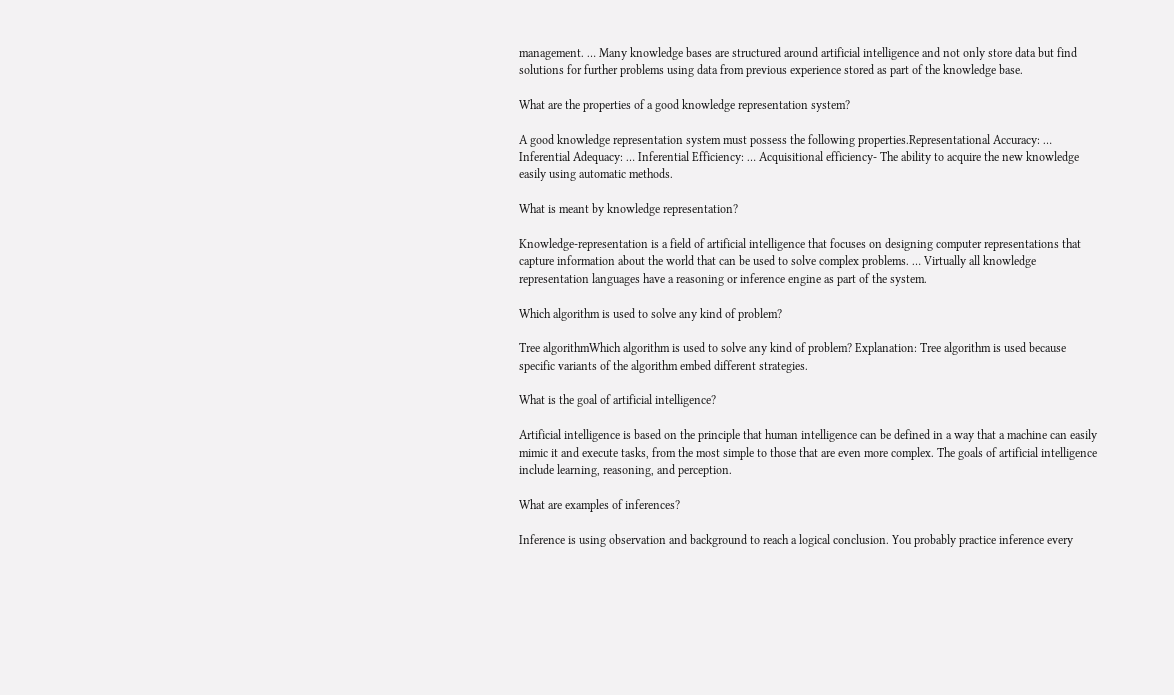management. … Many knowledge bases are structured around artificial intelligence and not only store data but find solutions for further problems using data from previous experience stored as part of the knowledge base.

What are the properties of a good knowledge representation system?

A good knowledge representation system must possess the following properties.Representational Accuracy: … Inferential Adequacy: … Inferential Efficiency: … Acquisitional efficiency- The ability to acquire the new knowledge easily using automatic methods.

What is meant by knowledge representation?

Knowledge-representation is a field of artificial intelligence that focuses on designing computer representations that capture information about the world that can be used to solve complex problems. … Virtually all knowledge representation languages have a reasoning or inference engine as part of the system.

Which algorithm is used to solve any kind of problem?

Tree algorithmWhich algorithm is used to solve any kind of problem? Explanation: Tree algorithm is used because specific variants of the algorithm embed different strategies.

What is the goal of artificial intelligence?

Artificial intelligence is based on the principle that human intelligence can be defined in a way that a machine can easily mimic it and execute tasks, from the most simple to those that are even more complex. The goals of artificial intelligence include learning, reasoning, and perception.

What are examples of inferences?

Inference is using observation and background to reach a logical conclusion. You probably practice inference every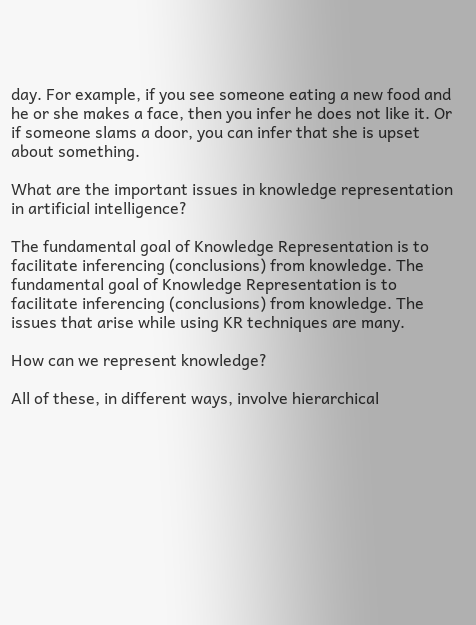day. For example, if you see someone eating a new food and he or she makes a face, then you infer he does not like it. Or if someone slams a door, you can infer that she is upset about something.

What are the important issues in knowledge representation in artificial intelligence?

The fundamental goal of Knowledge Representation is to facilitate inferencing (conclusions) from knowledge. The fundamental goal of Knowledge Representation is to facilitate inferencing (conclusions) from knowledge. The issues that arise while using KR techniques are many.

How can we represent knowledge?

All of these, in different ways, involve hierarchical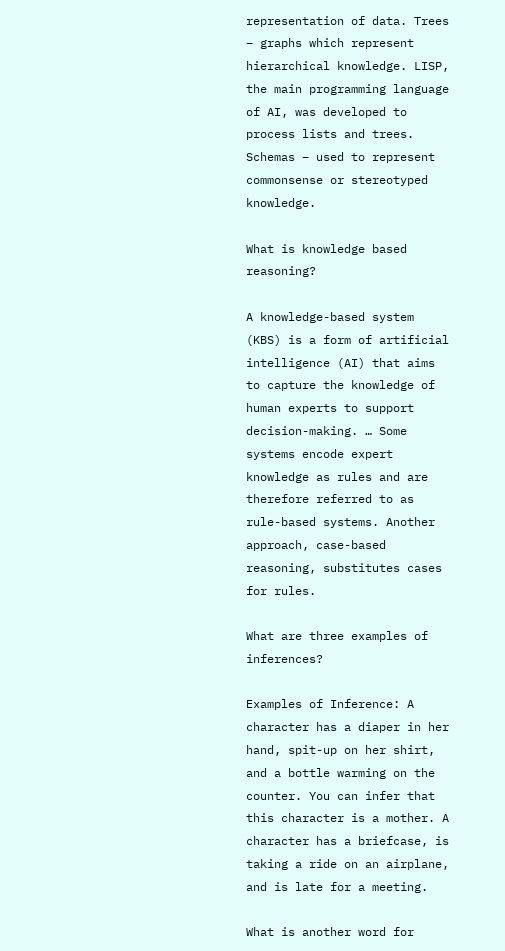representation of data. Trees – graphs which represent hierarchical knowledge. LISP, the main programming language of AI, was developed to process lists and trees. Schemas – used to represent commonsense or stereotyped knowledge.

What is knowledge based reasoning?

A knowledge-based system (KBS) is a form of artificial intelligence (AI) that aims to capture the knowledge of human experts to support decision-making. … Some systems encode expert knowledge as rules and are therefore referred to as rule-based systems. Another approach, case-based reasoning, substitutes cases for rules.

What are three examples of inferences?

Examples of Inference: A character has a diaper in her hand, spit-up on her shirt, and a bottle warming on the counter. You can infer that this character is a mother. A character has a briefcase, is taking a ride on an airplane, and is late for a meeting.

What is another word for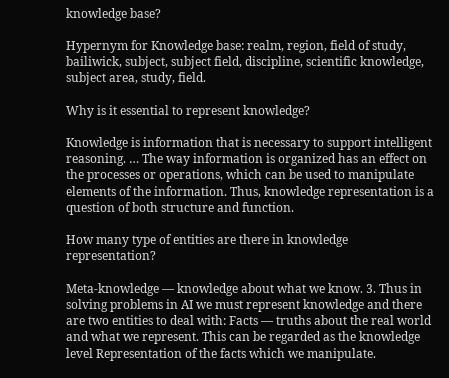knowledge base?

Hypernym for Knowledge base: realm, region, field of study, bailiwick, subject, subject field, discipline, scientific knowledge, subject area, study, field.

Why is it essential to represent knowledge?

Knowledge is information that is necessary to support intelligent reasoning. … The way information is organized has an effect on the processes or operations, which can be used to manipulate elements of the information. Thus, knowledge representation is a question of both structure and function.

How many type of entities are there in knowledge representation?

Meta-knowledge — knowledge about what we know. 3. Thus in solving problems in AI we must represent knowledge and there are two entities to deal with: Facts — truths about the real world and what we represent. This can be regarded as the knowledge level Representation of the facts which we manipulate.